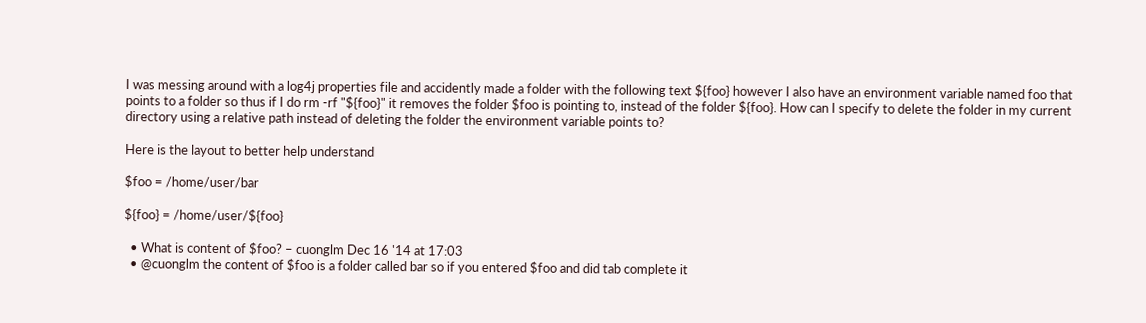I was messing around with a log4j properties file and accidently made a folder with the following text ${foo} however I also have an environment variable named foo that points to a folder so thus if I do rm -rf "${foo}" it removes the folder $foo is pointing to, instead of the folder ${foo}. How can I specify to delete the folder in my current directory using a relative path instead of deleting the folder the environment variable points to?

Here is the layout to better help understand

$foo = /home/user/bar

${foo} = /home/user/${foo}

  • What is content of $foo? – cuonglm Dec 16 '14 at 17:03
  • @cuonglm the content of $foo is a folder called bar so if you entered $foo and did tab complete it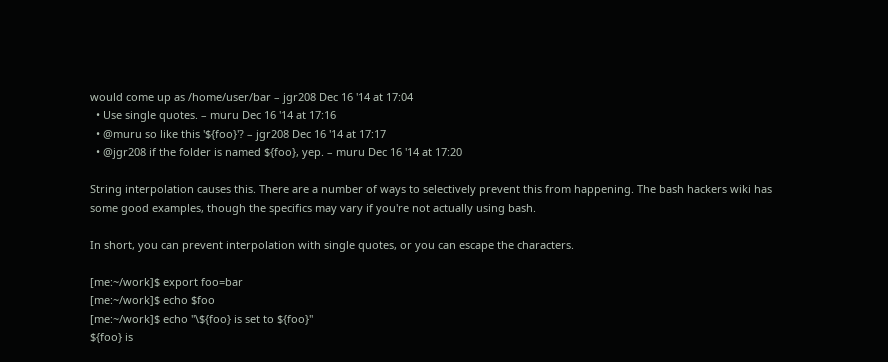would come up as /home/user/bar – jgr208 Dec 16 '14 at 17:04
  • Use single quotes. – muru Dec 16 '14 at 17:16
  • @muru so like this '${foo}'? – jgr208 Dec 16 '14 at 17:17
  • @jgr208 if the folder is named ${foo}, yep. – muru Dec 16 '14 at 17:20

String interpolation causes this. There are a number of ways to selectively prevent this from happening. The bash hackers wiki has some good examples, though the specifics may vary if you're not actually using bash.

In short, you can prevent interpolation with single quotes, or you can escape the characters.

[me:~/work]$ export foo=bar
[me:~/work]$ echo $foo
[me:~/work]$ echo "\${foo} is set to ${foo}"
${foo} is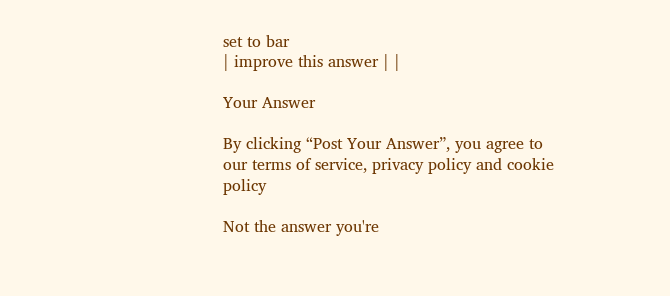set to bar
| improve this answer | |

Your Answer

By clicking “Post Your Answer”, you agree to our terms of service, privacy policy and cookie policy

Not the answer you're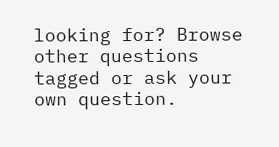looking for? Browse other questions tagged or ask your own question.